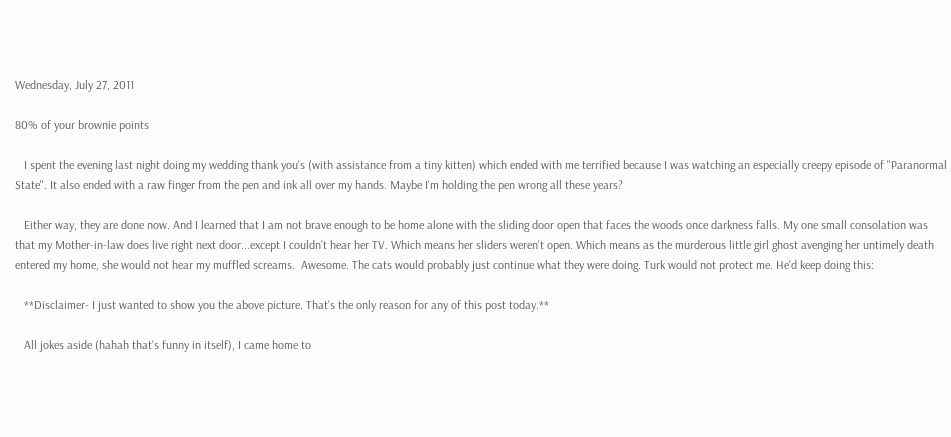Wednesday, July 27, 2011

80% of your brownie points

   I spent the evening last night doing my wedding thank you's (with assistance from a tiny kitten) which ended with me terrified because I was watching an especially creepy episode of "Paranormal State". It also ended with a raw finger from the pen and ink all over my hands. Maybe I'm holding the pen wrong all these years?

   Either way, they are done now. And I learned that I am not brave enough to be home alone with the sliding door open that faces the woods once darkness falls. My one small consolation was that my Mother-in-law does live right next door...except I couldn't hear her TV. Which means her sliders weren't open. Which means as the murderous little girl ghost avenging her untimely death entered my home, she would not hear my muffled screams.  Awesome. The cats would probably just continue what they were doing. Turk would not protect me. He'd keep doing this:

   **Disclaimer- I just wanted to show you the above picture. That's the only reason for any of this post today.**

   All jokes aside (hahah that's funny in itself), I came home to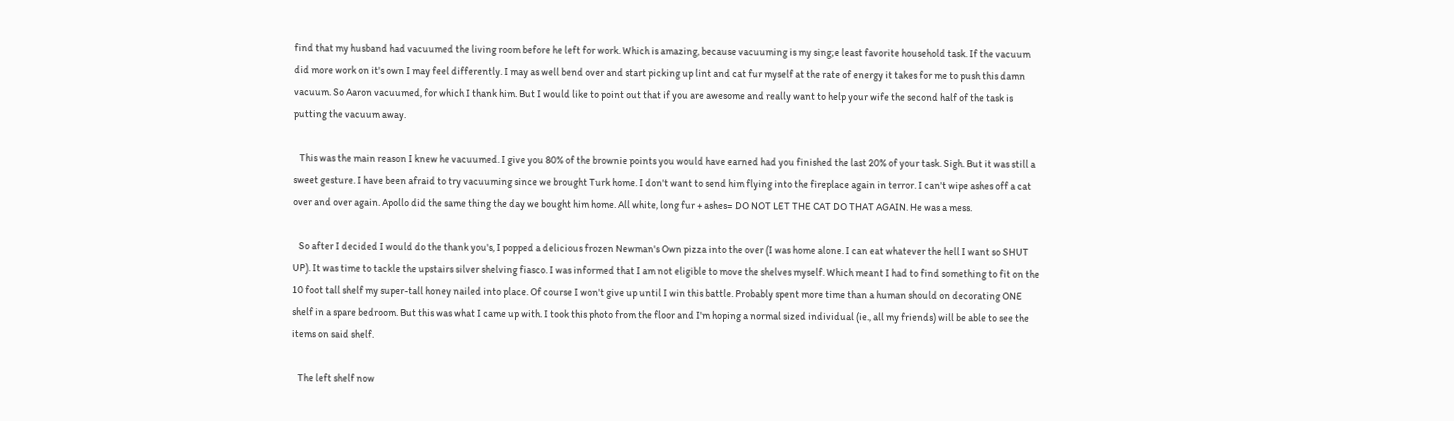find that my husband had vacuumed the living room before he left for work. Which is amazing, because vacuuming is my sing;e least favorite household task. If the vacuum did more work on it's own I may feel differently. I may as well bend over and start picking up lint and cat fur myself at the rate of energy it takes for me to push this damn vacuum. So Aaron vacuumed, for which I thank him. But I would like to point out that if you are awesome and really want to help your wife the second half of the task is putting the vacuum away.

   This was the main reason I knew he vacuumed. I give you 80% of the brownie points you would have earned had you finished the last 20% of your task. Sigh. But it was still a sweet gesture. I have been afraid to try vacuuming since we brought Turk home. I don't want to send him flying into the fireplace again in terror. I can't wipe ashes off a cat over and over again. Apollo did the same thing the day we bought him home. All white, long fur + ashes= DO NOT LET THE CAT DO THAT AGAIN. He was a mess.

   So after I decided I would do the thank you's, I popped a delicious frozen Newman's Own pizza into the over (I was home alone. I can eat whatever the hell I want so SHUT UP). It was time to tackle the upstairs silver shelving fiasco. I was informed that I am not eligible to move the shelves myself. Which meant I had to find something to fit on the 10 foot tall shelf my super-tall honey nailed into place. Of course I won't give up until I win this battle. Probably spent more time than a human should on decorating ONE shelf in a spare bedroom. But this was what I came up with. I took this photo from the floor and I'm hoping a normal sized individual (ie., all my friends) will be able to see the items on said shelf.

   The left shelf now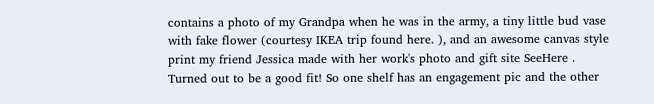contains a photo of my Grandpa when he was in the army, a tiny little bud vase with fake flower (courtesy IKEA trip found here. ), and an awesome canvas style print my friend Jessica made with her work's photo and gift site SeeHere . Turned out to be a good fit! So one shelf has an engagement pic and the other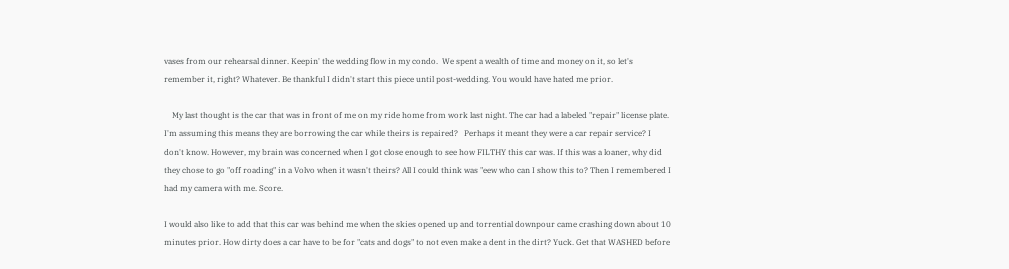vases from our rehearsal dinner. Keepin' the wedding flow in my condo.  We spent a wealth of time and money on it, so let's remember it, right? Whatever. Be thankful I didn't start this piece until post-wedding. You would have hated me prior.

    My last thought is the car that was in front of me on my ride home from work last night. The car had a labeled "repair" license plate. I'm assuming this means they are borrowing the car while theirs is repaired?   Perhaps it meant they were a car repair service? I don't know. However, my brain was concerned when I got close enough to see how FILTHY this car was. If this was a loaner, why did they chose to go "off roading" in a Volvo when it wasn't theirs? All I could think was "eew who can I show this to? Then I remembered I had my camera with me. Score.

I would also like to add that this car was behind me when the skies opened up and torrential downpour came crashing down about 10 minutes prior. How dirty does a car have to be for "cats and dogs" to not even make a dent in the dirt? Yuck. Get that WASHED before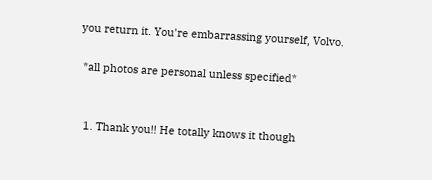you return it. You're embarrassing yourself, Volvo.

 *all photos are personal unless specified*


  1. Thank you!! He totally knows it though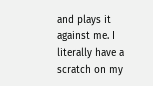and plays it against me. I literally have a scratch on my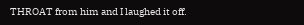THROAT from him and I laughed it off.